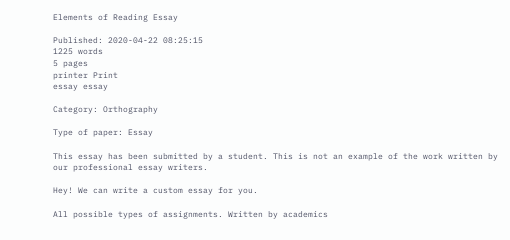Elements of Reading Essay

Published: 2020-04-22 08:25:15
1225 words
5 pages
printer Print
essay essay

Category: Orthography

Type of paper: Essay

This essay has been submitted by a student. This is not an example of the work written by our professional essay writers.

Hey! We can write a custom essay for you.

All possible types of assignments. Written by academics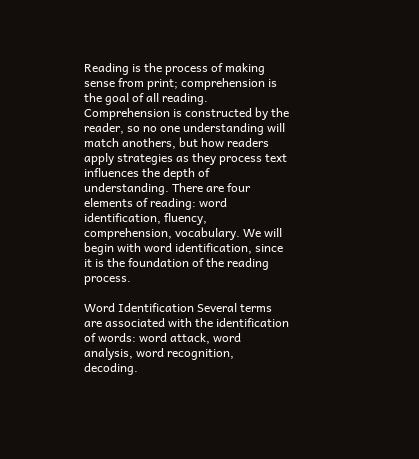Reading is the process of making sense from print; comprehension is the goal of all reading. Comprehension is constructed by the reader, so no one understanding will match anothers, but how readers apply strategies as they process text influences the depth of understanding. There are four elements of reading: word identification, fluency, comprehension, vocabulary. We will begin with word identification, since it is the foundation of the reading process.

Word Identification Several terms are associated with the identification of words: word attack, word analysis, word recognition, decoding.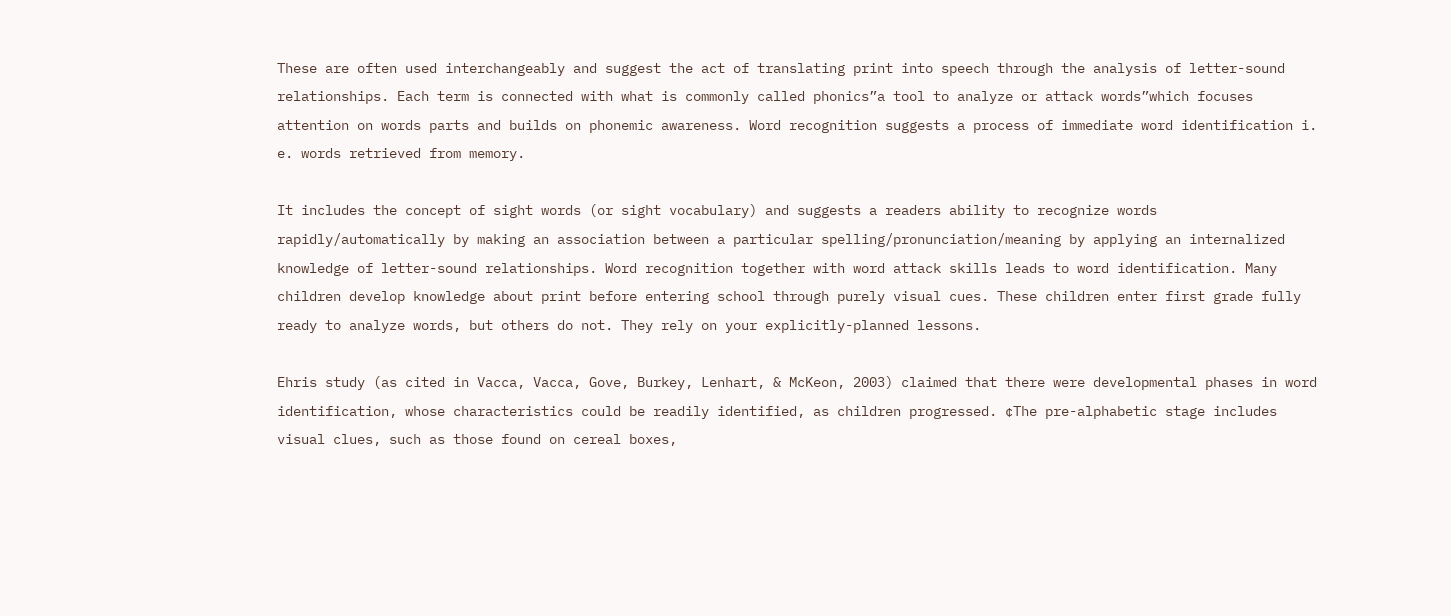These are often used interchangeably and suggest the act of translating print into speech through the analysis of letter-sound relationships. Each term is connected with what is commonly called phonics”a tool to analyze or attack words”which focuses attention on words parts and builds on phonemic awareness. Word recognition suggests a process of immediate word identification i. e. words retrieved from memory.

It includes the concept of sight words (or sight vocabulary) and suggests a readers ability to recognize words rapidly/automatically by making an association between a particular spelling/pronunciation/meaning by applying an internalized knowledge of letter-sound relationships. Word recognition together with word attack skills leads to word identification. Many children develop knowledge about print before entering school through purely visual cues. These children enter first grade fully ready to analyze words, but others do not. They rely on your explicitly-planned lessons.

Ehris study (as cited in Vacca, Vacca, Gove, Burkey, Lenhart, & McKeon, 2003) claimed that there were developmental phases in word identification, whose characteristics could be readily identified, as children progressed. ¢The pre-alphabetic stage includes visual clues, such as those found on cereal boxes,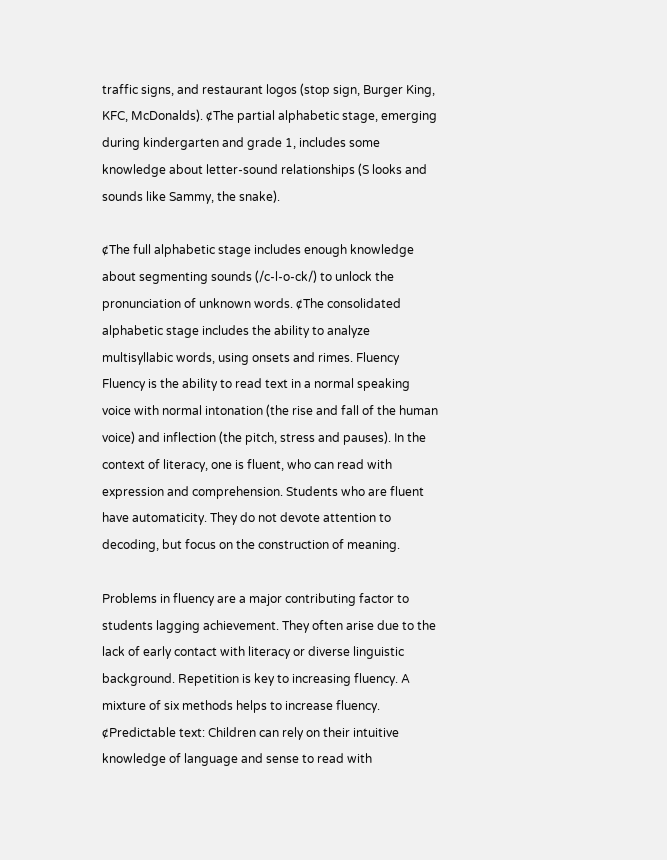traffic signs, and restaurant logos (stop sign, Burger King, KFC, McDonalds). ¢The partial alphabetic stage, emerging during kindergarten and grade 1, includes some knowledge about letter-sound relationships (S looks and sounds like Sammy, the snake).

¢The full alphabetic stage includes enough knowledge about segmenting sounds (/c-l-o-ck/) to unlock the pronunciation of unknown words. ¢The consolidated alphabetic stage includes the ability to analyze multisyllabic words, using onsets and rimes. Fluency Fluency is the ability to read text in a normal speaking voice with normal intonation (the rise and fall of the human voice) and inflection (the pitch, stress and pauses). In the context of literacy, one is fluent, who can read with expression and comprehension. Students who are fluent have automaticity. They do not devote attention to decoding, but focus on the construction of meaning.

Problems in fluency are a major contributing factor to students lagging achievement. They often arise due to the lack of early contact with literacy or diverse linguistic background. Repetition is key to increasing fluency. A mixture of six methods helps to increase fluency. ¢Predictable text: Children can rely on their intuitive knowledge of language and sense to read with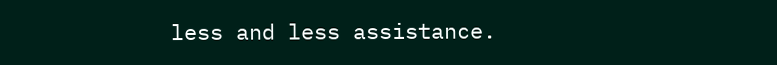less and less assistance.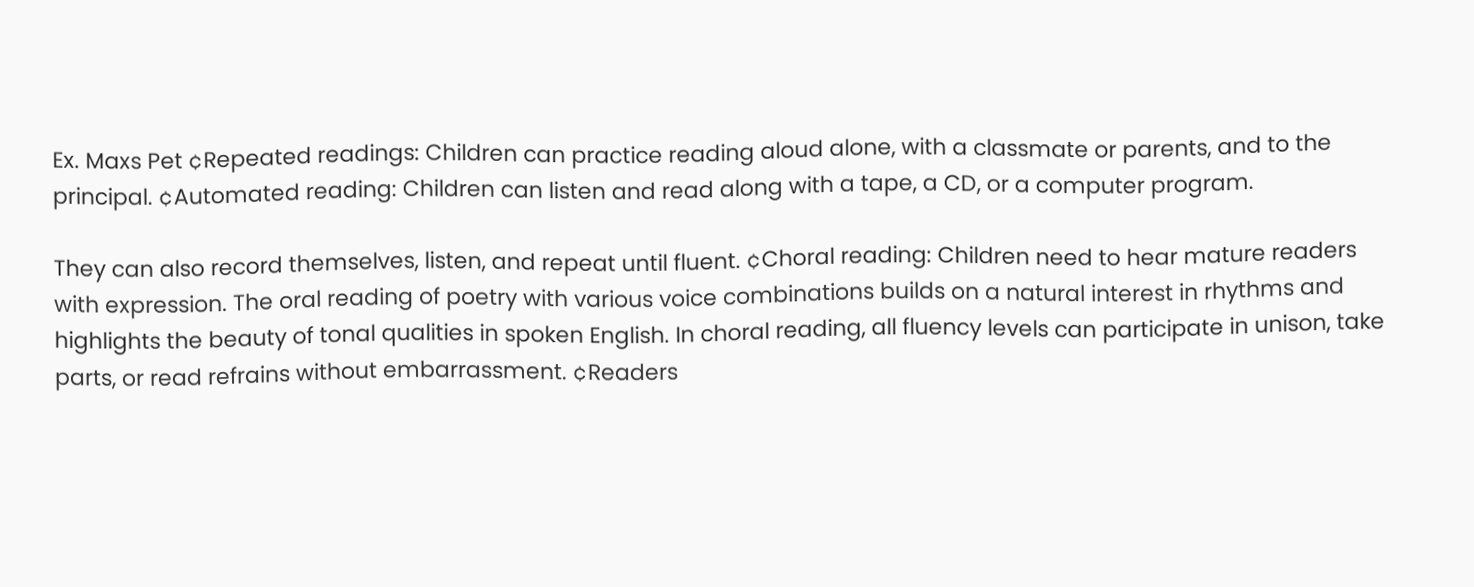Ex. Maxs Pet ¢Repeated readings: Children can practice reading aloud alone, with a classmate or parents, and to the principal. ¢Automated reading: Children can listen and read along with a tape, a CD, or a computer program.

They can also record themselves, listen, and repeat until fluent. ¢Choral reading: Children need to hear mature readers with expression. The oral reading of poetry with various voice combinations builds on a natural interest in rhythms and highlights the beauty of tonal qualities in spoken English. In choral reading, all fluency levels can participate in unison, take parts, or read refrains without embarrassment. ¢Readers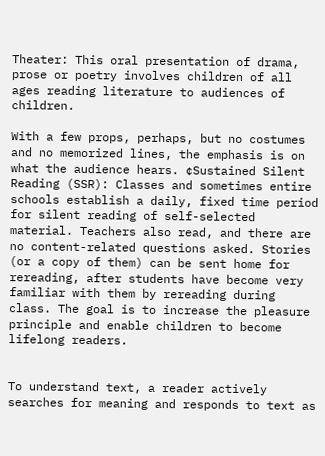Theater: This oral presentation of drama, prose or poetry involves children of all ages reading literature to audiences of children.

With a few props, perhaps, but no costumes and no memorized lines, the emphasis is on what the audience hears. ¢Sustained Silent Reading (SSR): Classes and sometimes entire schools establish a daily, fixed time period for silent reading of self-selected material. Teachers also read, and there are no content-related questions asked. Stories (or a copy of them) can be sent home for rereading, after students have become very familiar with them by rereading during class. The goal is to increase the pleasure principle and enable children to become lifelong readers.


To understand text, a reader actively searches for meaning and responds to text as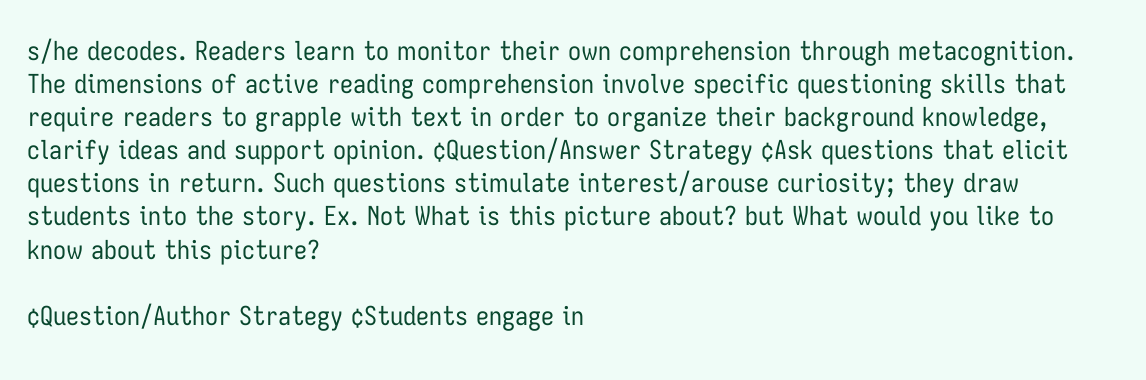s/he decodes. Readers learn to monitor their own comprehension through metacognition. The dimensions of active reading comprehension involve specific questioning skills that require readers to grapple with text in order to organize their background knowledge, clarify ideas and support opinion. ¢Question/Answer Strategy ¢Ask questions that elicit questions in return. Such questions stimulate interest/arouse curiosity; they draw students into the story. Ex. Not What is this picture about? but What would you like to know about this picture?

¢Question/Author Strategy ¢Students engage in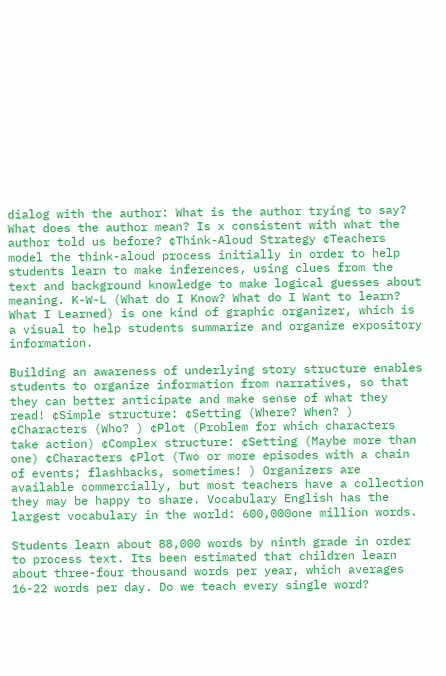dialog with the author: What is the author trying to say? What does the author mean? Is x consistent with what the author told us before? ¢Think-Aloud Strategy ¢Teachers model the think-aloud process initially in order to help students learn to make inferences, using clues from the text and background knowledge to make logical guesses about meaning. K-W-L (What do I Know? What do I Want to learn? What I Learned) is one kind of graphic organizer, which is a visual to help students summarize and organize expository information.

Building an awareness of underlying story structure enables students to organize information from narratives, so that they can better anticipate and make sense of what they read! ¢Simple structure: ¢Setting (Where? When? ) ¢Characters (Who? ) ¢Plot (Problem for which characters take action) ¢Complex structure: ¢Setting (Maybe more than one) ¢Characters ¢Plot (Two or more episodes with a chain of events; flashbacks, sometimes! ) Organizers are available commercially, but most teachers have a collection they may be happy to share. Vocabulary English has the largest vocabulary in the world: 600,000one million words.

Students learn about 88,000 words by ninth grade in order to process text. Its been estimated that children learn about three-four thousand words per year, which averages 16-22 words per day. Do we teach every single word?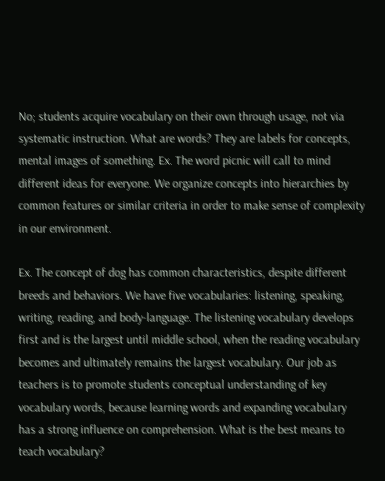No; students acquire vocabulary on their own through usage, not via systematic instruction. What are words? They are labels for concepts, mental images of something. Ex. The word picnic will call to mind different ideas for everyone. We organize concepts into hierarchies by common features or similar criteria in order to make sense of complexity in our environment.

Ex. The concept of dog has common characteristics, despite different breeds and behaviors. We have five vocabularies: listening, speaking, writing, reading, and body-language. The listening vocabulary develops first and is the largest until middle school, when the reading vocabulary becomes and ultimately remains the largest vocabulary. Our job as teachers is to promote students conceptual understanding of key vocabulary words, because learning words and expanding vocabulary has a strong influence on comprehension. What is the best means to teach vocabulary?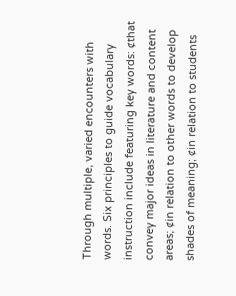Through multiple, varied encounters with words. Six principles to guide vocabulary instruction include featuring key words: ¢that convey major ideas in literature and content areas; ¢in relation to other words to develop shades of meaning; ¢in relation to students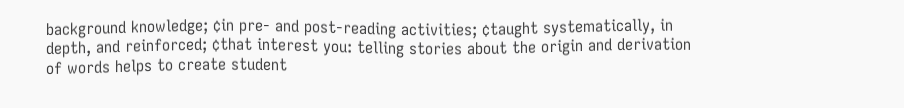background knowledge; ¢in pre- and post-reading activities; ¢taught systematically, in depth, and reinforced; ¢that interest you: telling stories about the origin and derivation of words helps to create student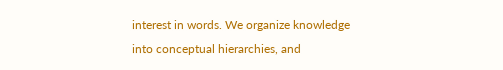interest in words. We organize knowledge into conceptual hierarchies, and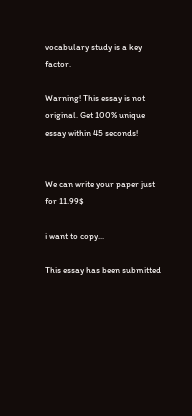vocabulary study is a key factor.

Warning! This essay is not original. Get 100% unique essay within 45 seconds!


We can write your paper just for 11.99$

i want to copy...

This essay has been submitted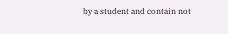by a student and contain not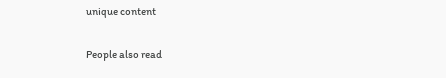unique content

People also read